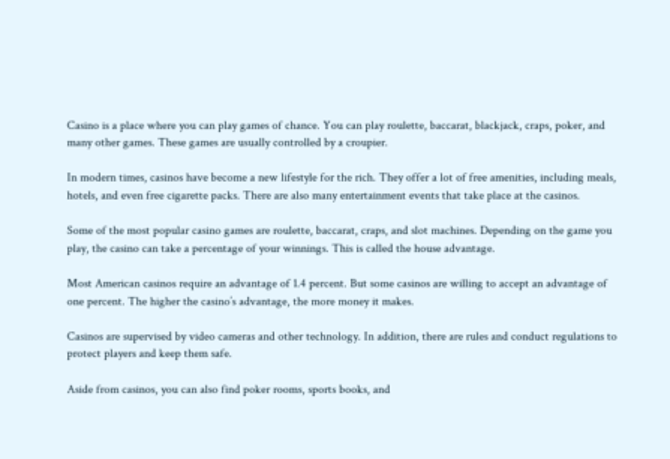Casino is a place where you can play games of chance. You can play roulette, baccarat, blackjack, craps, poker, and many other games. These games are usually controlled by a croupier.

In modern times, casinos have become a new lifestyle for the rich. They offer a lot of free amenities, including meals, hotels, and even free cigarette packs. There are also many entertainment events that take place at the casinos.

Some of the most popular casino games are roulette, baccarat, craps, and slot machines. Depending on the game you play, the casino can take a percentage of your winnings. This is called the house advantage.

Most American casinos require an advantage of 1.4 percent. But some casinos are willing to accept an advantage of one percent. The higher the casino’s advantage, the more money it makes.

Casinos are supervised by video cameras and other technology. In addition, there are rules and conduct regulations to protect players and keep them safe.

Aside from casinos, you can also find poker rooms, sports books, and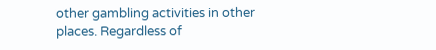other gambling activities in other places. Regardless of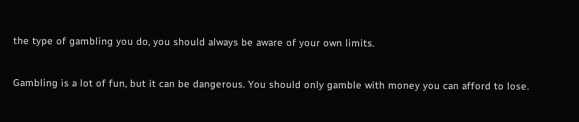the type of gambling you do, you should always be aware of your own limits.

Gambling is a lot of fun, but it can be dangerous. You should only gamble with money you can afford to lose.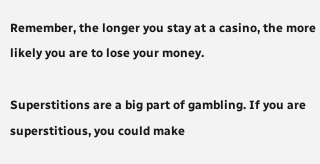Remember, the longer you stay at a casino, the more likely you are to lose your money.

Superstitions are a big part of gambling. If you are superstitious, you could make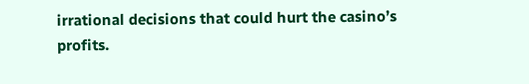irrational decisions that could hurt the casino’s profits.